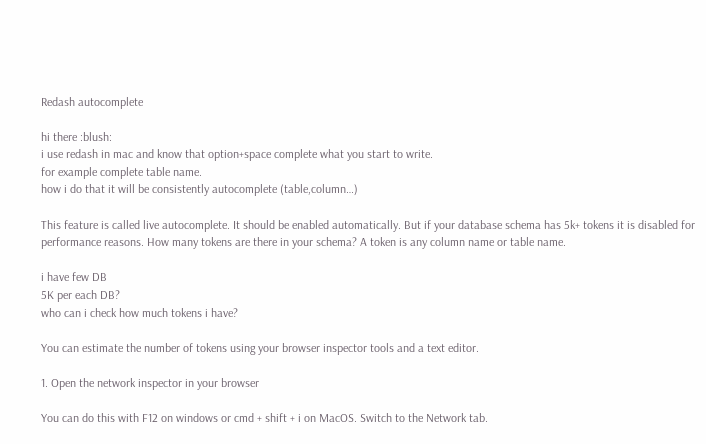Redash autocomplete

hi there :blush:
i use redash in mac and know that option+space complete what you start to write.
for example complete table name.
how i do that it will be consistently autocomplete (table,column…)

This feature is called live autocomplete. It should be enabled automatically. But if your database schema has 5k+ tokens it is disabled for performance reasons. How many tokens are there in your schema? A token is any column name or table name.

i have few DB
5K per each DB?
who can i check how much tokens i have?

You can estimate the number of tokens using your browser inspector tools and a text editor.

1. Open the network inspector in your browser

You can do this with F12 on windows or cmd + shift + i on MacOS. Switch to the Network tab.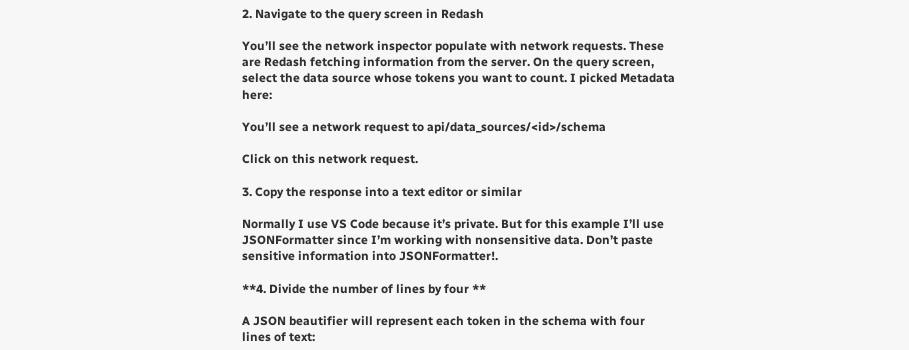2. Navigate to the query screen in Redash

You’ll see the network inspector populate with network requests. These are Redash fetching information from the server. On the query screen, select the data source whose tokens you want to count. I picked Metadata here:

You’ll see a network request to api/data_sources/<id>/schema

Click on this network request.

3. Copy the response into a text editor or similar

Normally I use VS Code because it’s private. But for this example I’ll use JSONFormatter since I’m working with nonsensitive data. Don’t paste sensitive information into JSONFormatter!.

**4. Divide the number of lines by four **

A JSON beautifier will represent each token in the schema with four lines of text: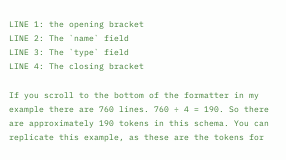LINE 1: the opening bracket
LINE 2: The `name` field
LINE 3: The `type` field
LINE 4: The closing bracket

If you scroll to the bottom of the formatter in my example there are 760 lines. 760 ÷ 4 = 190. So there are approximately 190 tokens in this schema. You can replicate this example, as these are the tokens for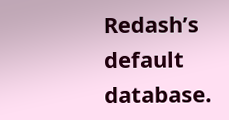Redash’s default database.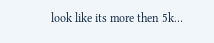look like its more then 5k…